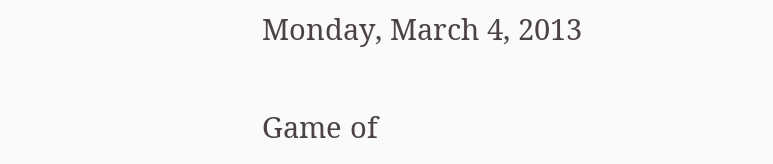Monday, March 4, 2013

Game of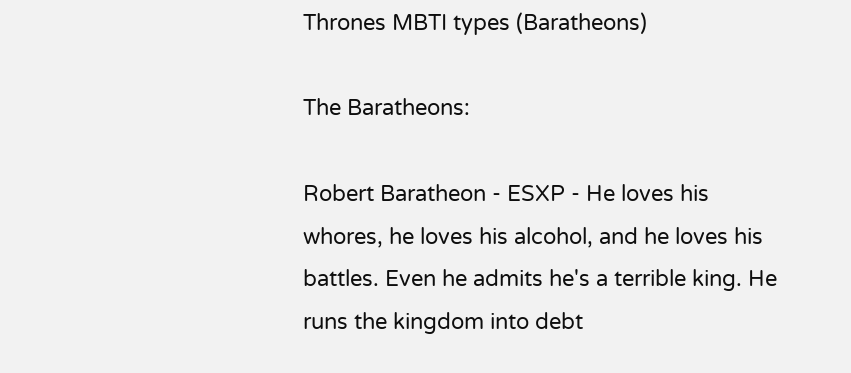Thrones MBTI types (Baratheons)

The Baratheons:

Robert Baratheon - ESXP - He loves his whores, he loves his alcohol, and he loves his battles. Even he admits he's a terrible king. He runs the kingdom into debt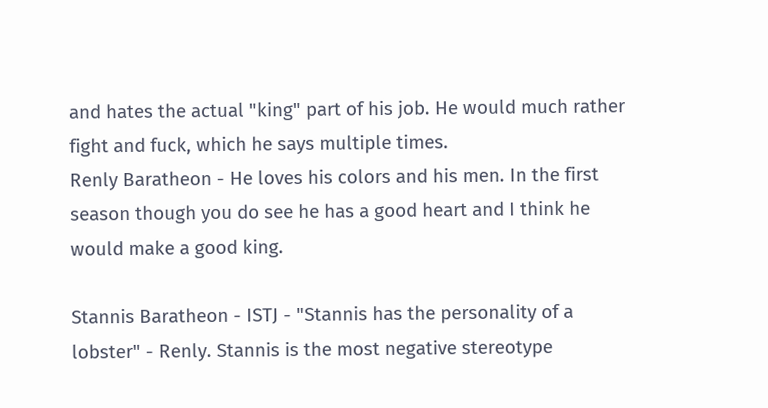and hates the actual "king" part of his job. He would much rather fight and fuck, which he says multiple times.
Renly Baratheon - He loves his colors and his men. In the first season though you do see he has a good heart and I think he would make a good king.

Stannis Baratheon - ISTJ - "Stannis has the personality of a lobster" - Renly. Stannis is the most negative stereotype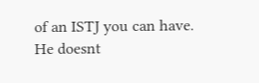of an ISTJ you can have. He doesnt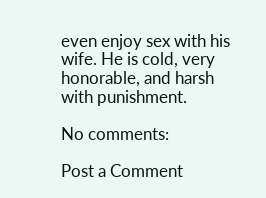even enjoy sex with his wife. He is cold, very honorable, and harsh with punishment.

No comments:

Post a Comment